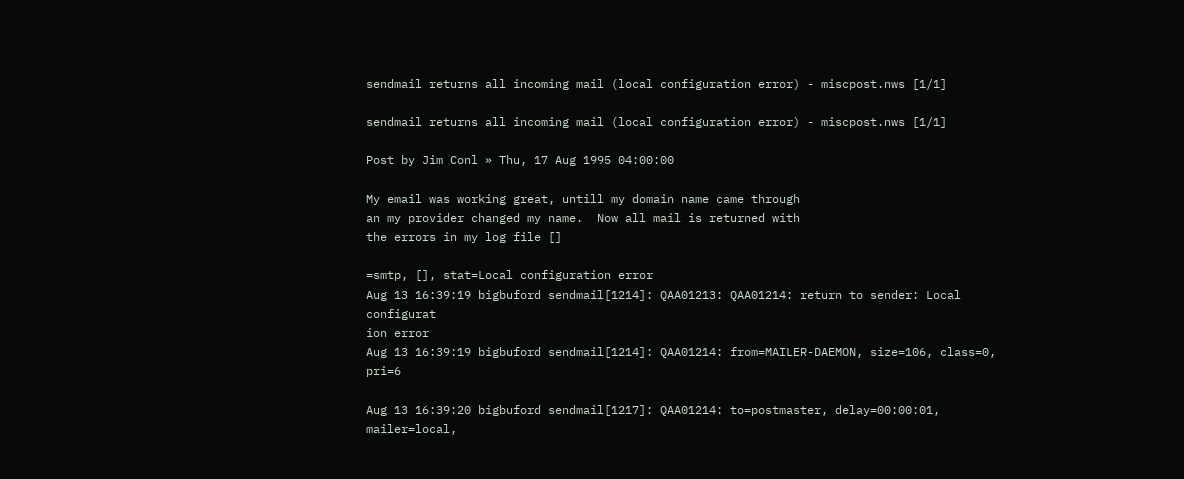sendmail returns all incoming mail (local configuration error) - miscpost.nws [1/1]

sendmail returns all incoming mail (local configuration error) - miscpost.nws [1/1]

Post by Jim Conl » Thu, 17 Aug 1995 04:00:00

My email was working great, untill my domain name came through
an my provider changed my name.  Now all mail is returned with
the errors in my log file []

=smtp, [], stat=Local configuration error
Aug 13 16:39:19 bigbuford sendmail[1214]: QAA01213: QAA01214: return to sender: Local configurat
ion error
Aug 13 16:39:19 bigbuford sendmail[1214]: QAA01214: from=MAILER-DAEMON, size=106, class=0, pri=6

Aug 13 16:39:20 bigbuford sendmail[1217]: QAA01214: to=postmaster, delay=00:00:01, mailer=local,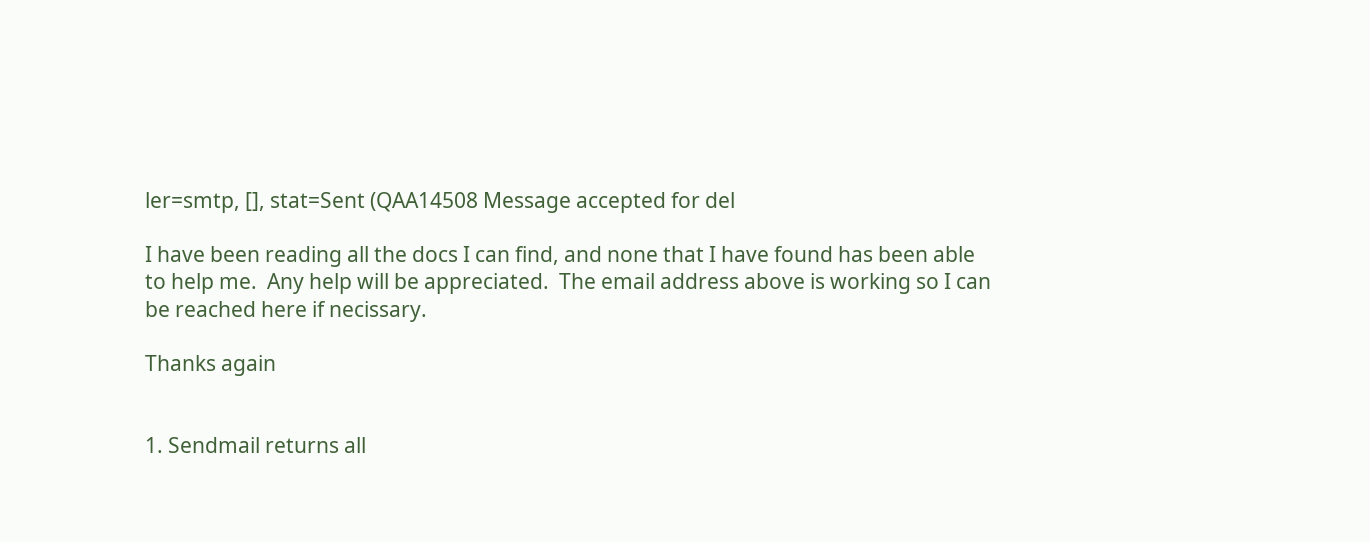ler=smtp, [], stat=Sent (QAA14508 Message accepted for del

I have been reading all the docs I can find, and none that I have found has been able
to help me.  Any help will be appreciated.  The email address above is working so I can
be reached here if necissary.

Thanks again


1. Sendmail returns all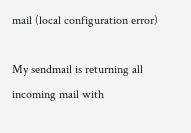mail (local configuration error)

My sendmail is returning all incoming mail with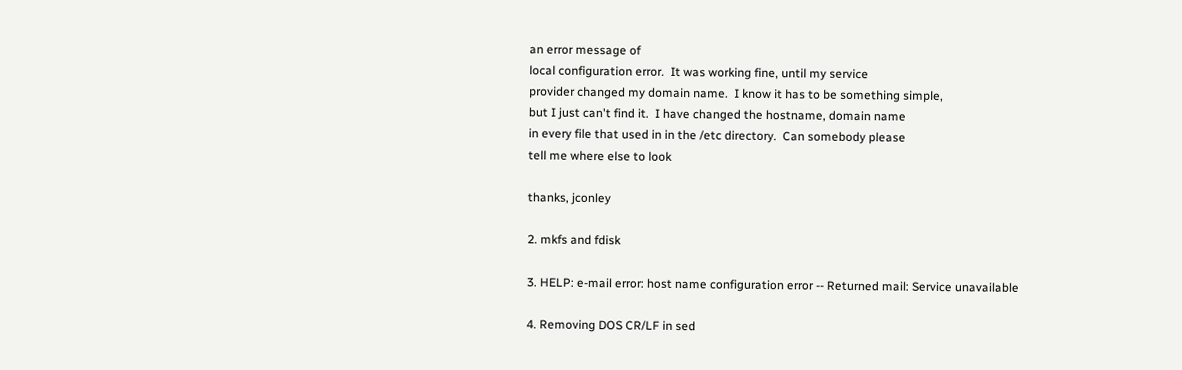an error message of
local configuration error.  It was working fine, until my service
provider changed my domain name.  I know it has to be something simple,
but I just can't find it.  I have changed the hostname, domain name
in every file that used in in the /etc directory.  Can somebody please
tell me where else to look

thanks, jconley

2. mkfs and fdisk

3. HELP: e-mail error: host name configuration error -- Returned mail: Service unavailable

4. Removing DOS CR/LF in sed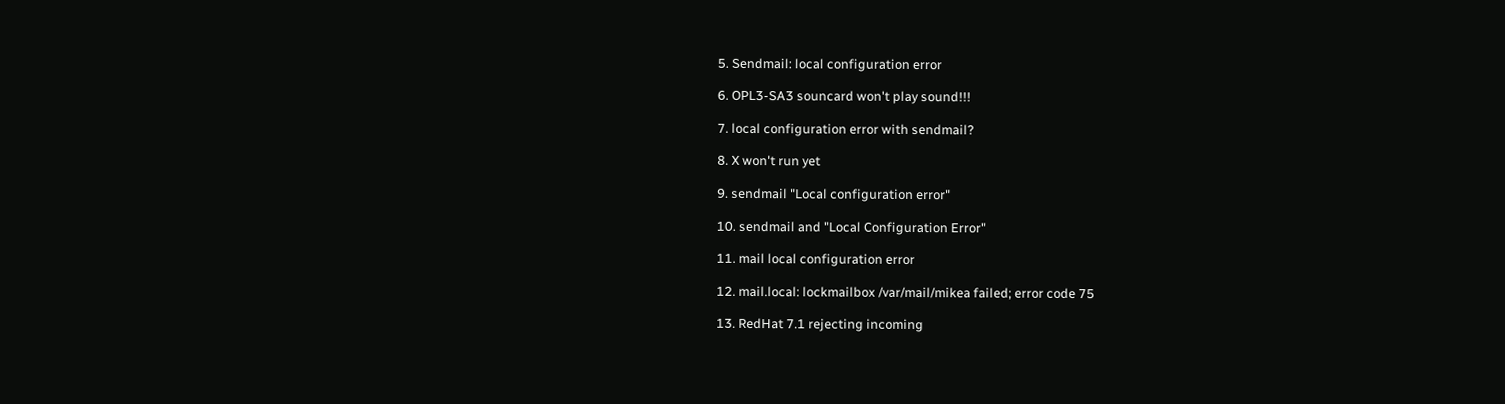5. Sendmail: local configuration error

6. OPL3-SA3 souncard won't play sound!!!

7. local configuration error with sendmail?

8. X won't run yet

9. sendmail "Local configuration error"

10. sendmail and "Local Configuration Error"

11. mail local configuration error

12. mail.local: lockmailbox /var/mail/mikea failed; error code 75

13. RedHat 7.1 rejecting incoming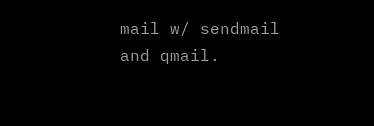mail w/ sendmail and qmail.